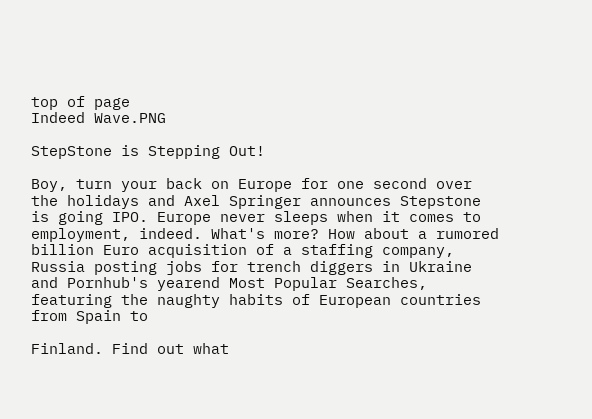top of page
Indeed Wave.PNG

StepStone is Stepping Out!

Boy, turn your back on Europe for one second over the holidays and Axel Springer announces Stepstone is going IPO. Europe never sleeps when it comes to employment, indeed. What's more? How about a rumored billion Euro acquisition of a staffing company, Russia posting jobs for trench diggers in Ukraine and Pornhub's yearend Most Popular Searches, featuring the naughty habits of European countries from Spain to

Finland. Find out what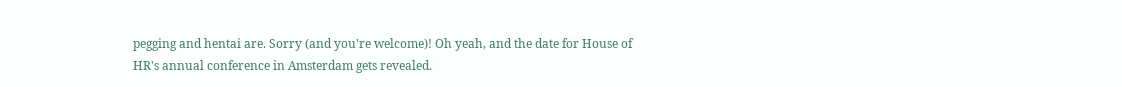pegging and hentai are. Sorry (and you're welcome)! Oh yeah, and the date for House of HR's annual conference in Amsterdam gets revealed.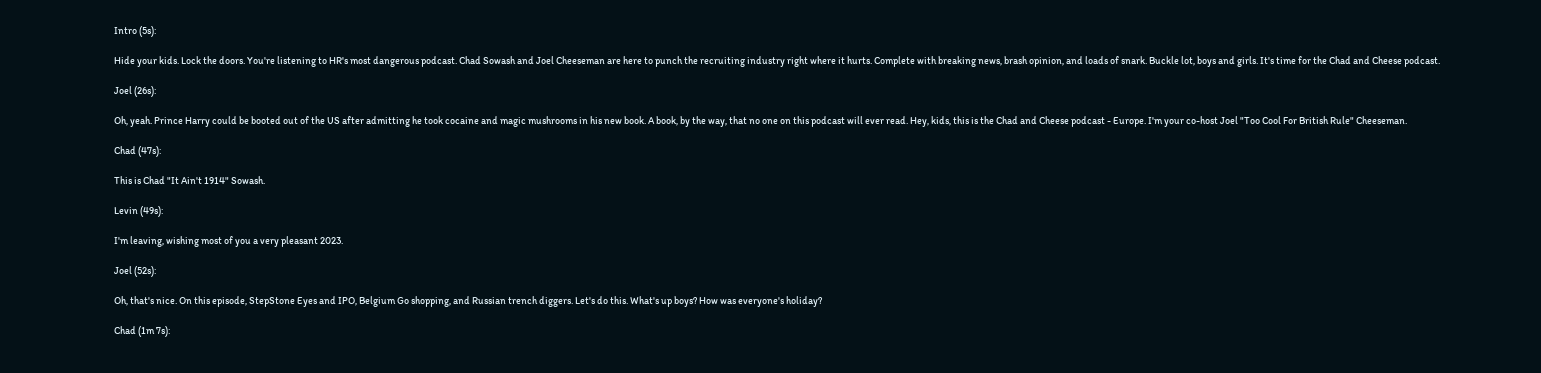Intro (5s):

Hide your kids. Lock the doors. You're listening to HR's most dangerous podcast. Chad Sowash and Joel Cheeseman are here to punch the recruiting industry right where it hurts. Complete with breaking news, brash opinion, and loads of snark. Buckle lot, boys and girls. It's time for the Chad and Cheese podcast.

Joel (26s):

Oh, yeah. Prince Harry could be booted out of the US after admitting he took cocaine and magic mushrooms in his new book. A book, by the way, that no one on this podcast will ever read. Hey, kids, this is the Chad and Cheese podcast - Europe. I'm your co-host Joel "Too Cool For British Rule" Cheeseman.

Chad (47s):

This is Chad "It Ain't 1914" Sowash.

Levin (49s):

I'm leaving, wishing most of you a very pleasant 2023.

Joel (52s):

Oh, that's nice. On this episode, StepStone Eyes and IPO, Belgium Go shopping, and Russian trench diggers. Let's do this. What's up boys? How was everyone's holiday?

Chad (1m 7s):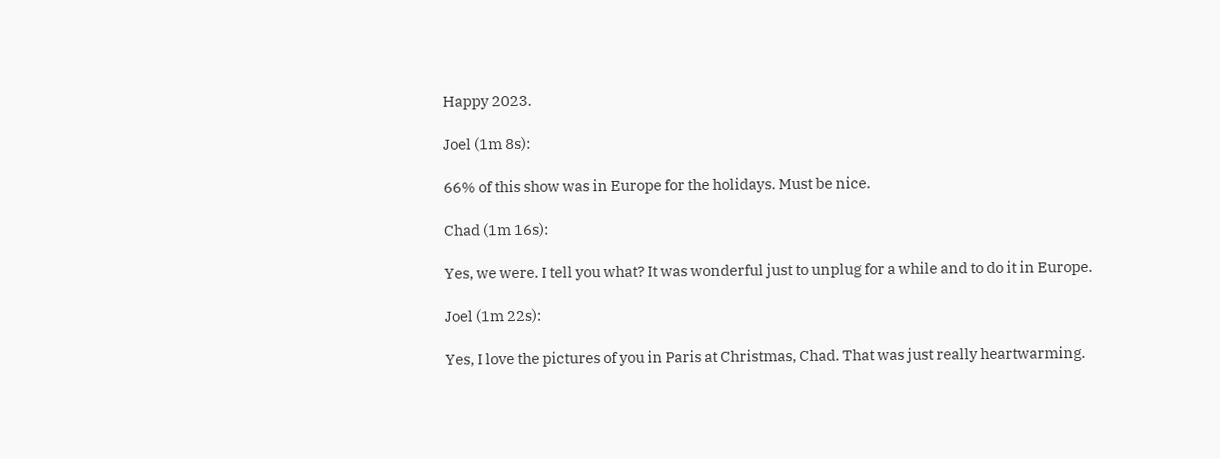Happy 2023.

Joel (1m 8s):

66% of this show was in Europe for the holidays. Must be nice.

Chad (1m 16s):

Yes, we were. I tell you what? It was wonderful just to unplug for a while and to do it in Europe.

Joel (1m 22s):

Yes, I love the pictures of you in Paris at Christmas, Chad. That was just really heartwarming.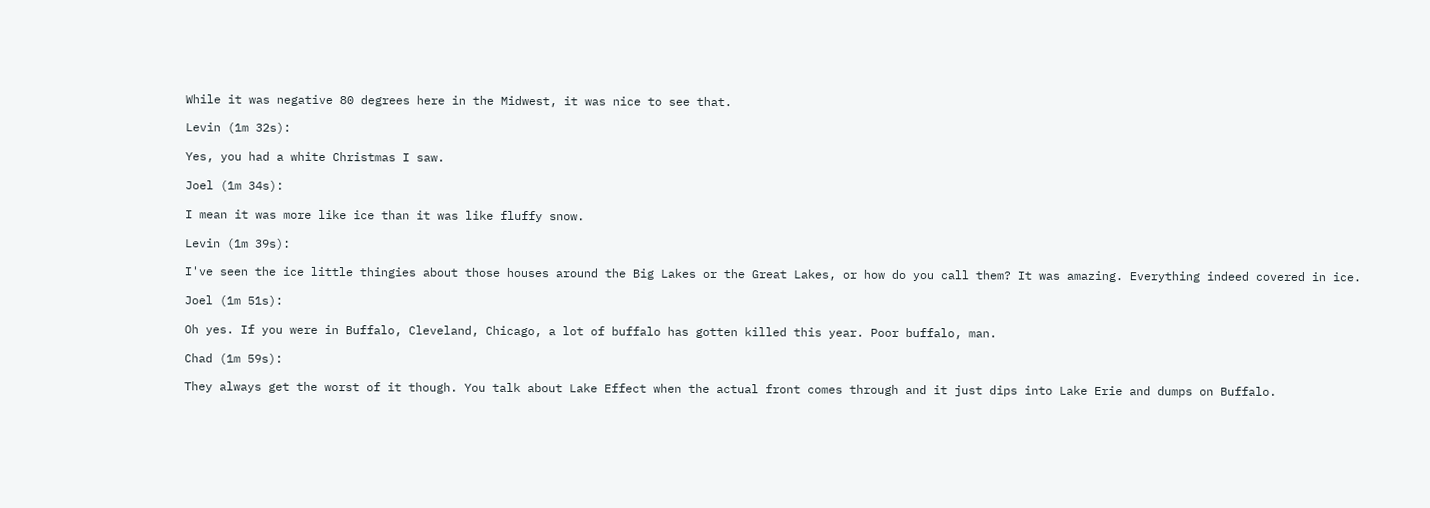While it was negative 80 degrees here in the Midwest, it was nice to see that.

Levin (1m 32s):

Yes, you had a white Christmas I saw.

Joel (1m 34s):

I mean it was more like ice than it was like fluffy snow.

Levin (1m 39s):

I've seen the ice little thingies about those houses around the Big Lakes or the Great Lakes, or how do you call them? It was amazing. Everything indeed covered in ice.

Joel (1m 51s):

Oh yes. If you were in Buffalo, Cleveland, Chicago, a lot of buffalo has gotten killed this year. Poor buffalo, man.

Chad (1m 59s):

They always get the worst of it though. You talk about Lake Effect when the actual front comes through and it just dips into Lake Erie and dumps on Buffalo.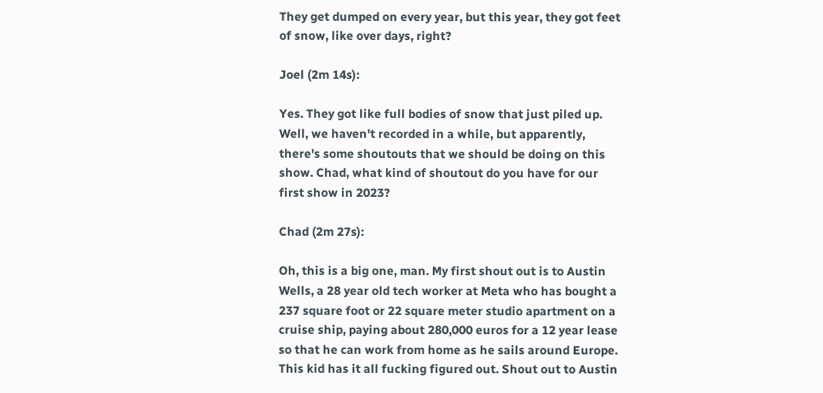They get dumped on every year, but this year, they got feet of snow, like over days, right?

Joel (2m 14s):

Yes. They got like full bodies of snow that just piled up. Well, we haven't recorded in a while, but apparently, there's some shoutouts that we should be doing on this show. Chad, what kind of shoutout do you have for our first show in 2023?

Chad (2m 27s):

Oh, this is a big one, man. My first shout out is to Austin Wells, a 28 year old tech worker at Meta who has bought a 237 square foot or 22 square meter studio apartment on a cruise ship, paying about 280,000 euros for a 12 year lease so that he can work from home as he sails around Europe. This kid has it all fucking figured out. Shout out to Austin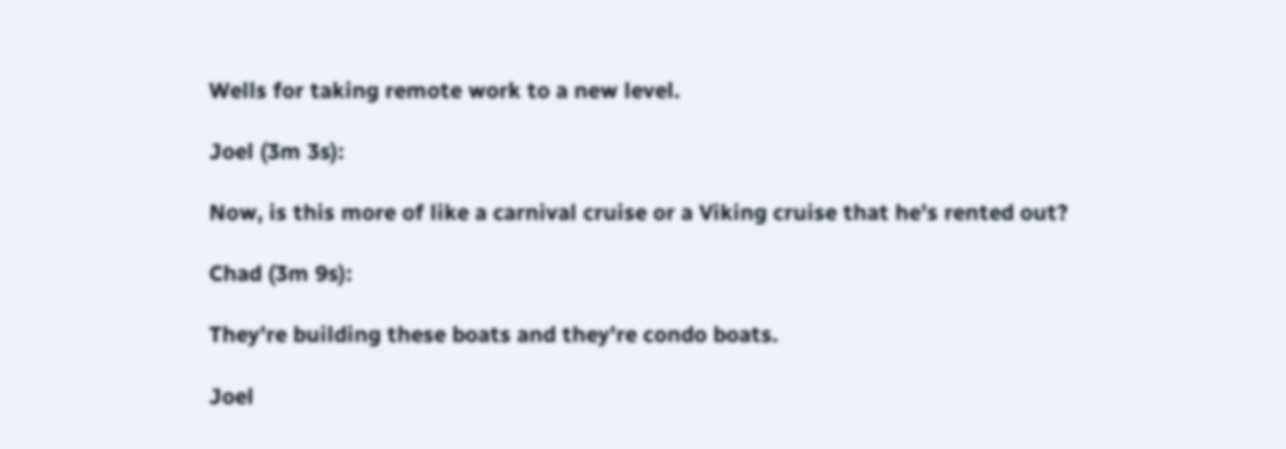Wells for taking remote work to a new level.

Joel (3m 3s):

Now, is this more of like a carnival cruise or a Viking cruise that he's rented out?

Chad (3m 9s):

They're building these boats and they're condo boats.

Joel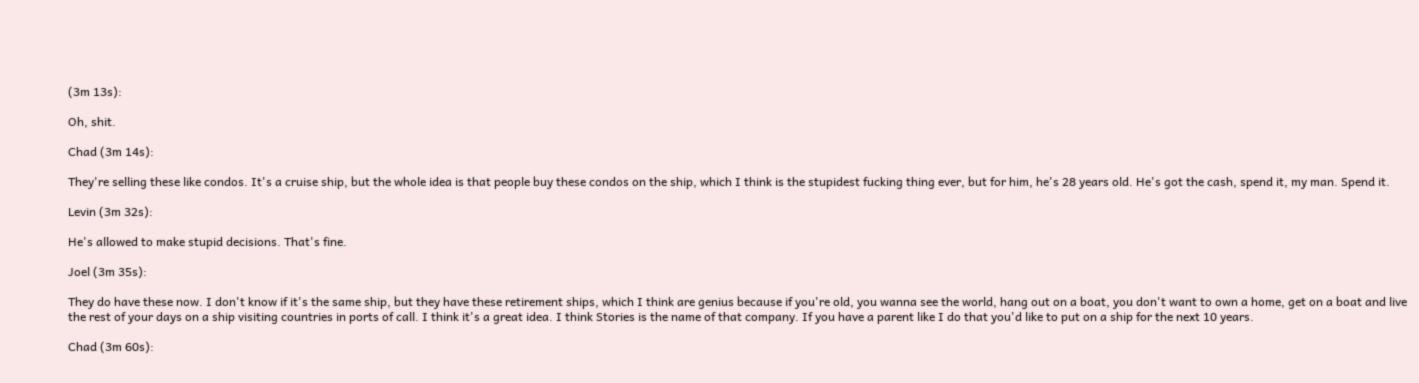(3m 13s):

Oh, shit.

Chad (3m 14s):

They're selling these like condos. It's a cruise ship, but the whole idea is that people buy these condos on the ship, which I think is the stupidest fucking thing ever, but for him, he's 28 years old. He's got the cash, spend it, my man. Spend it.

Levin (3m 32s):

He's allowed to make stupid decisions. That's fine.

Joel (3m 35s):

They do have these now. I don't know if it's the same ship, but they have these retirement ships, which I think are genius because if you're old, you wanna see the world, hang out on a boat, you don't want to own a home, get on a boat and live the rest of your days on a ship visiting countries in ports of call. I think it's a great idea. I think Stories is the name of that company. If you have a parent like I do that you'd like to put on a ship for the next 10 years.

Chad (3m 60s):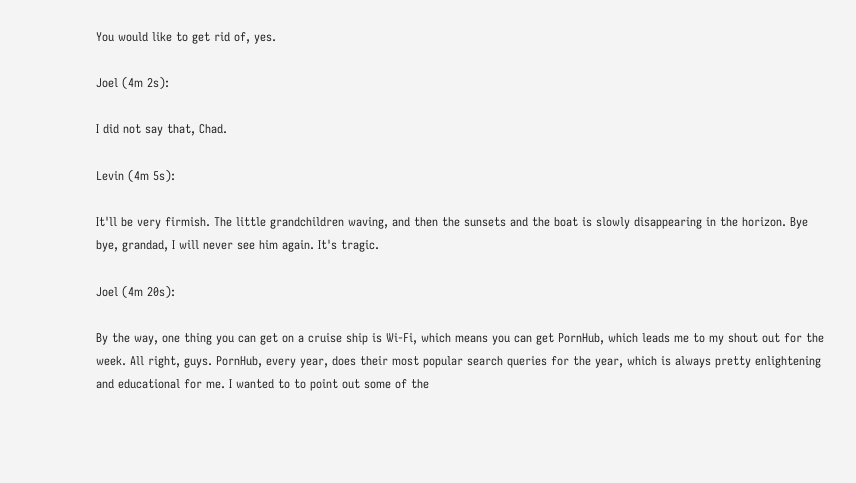You would like to get rid of, yes.

Joel (4m 2s):

I did not say that, Chad.

Levin (4m 5s):

It'll be very firmish. The little grandchildren waving, and then the sunsets and the boat is slowly disappearing in the horizon. Bye bye, grandad, I will never see him again. It's tragic.

Joel (4m 20s):

By the way, one thing you can get on a cruise ship is Wi-Fi, which means you can get PornHub, which leads me to my shout out for the week. All right, guys. PornHub, every year, does their most popular search queries for the year, which is always pretty enlightening and educational for me. I wanted to to point out some of the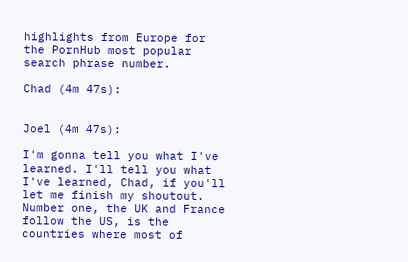highlights from Europe for the PornHub most popular search phrase number.

Chad (4m 47s):


Joel (4m 47s):

I'm gonna tell you what I've learned. I'll tell you what I've learned, Chad, if you'll let me finish my shoutout. Number one, the UK and France follow the US, is the countries where most of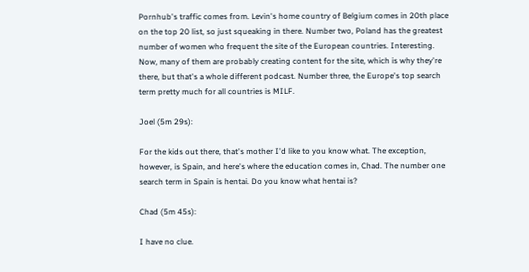Pornhub's traffic comes from. Levin's home country of Belgium comes in 20th place on the top 20 list, so just squeaking in there. Number two, Poland has the greatest number of women who frequent the site of the European countries. Interesting. Now, many of them are probably creating content for the site, which is why they're there, but that's a whole different podcast. Number three, the Europe's top search term pretty much for all countries is MILF.

Joel (5m 29s):

For the kids out there, that's mother I'd like to you know what. The exception, however, is Spain, and here's where the education comes in, Chad. The number one search term in Spain is hentai. Do you know what hentai is?

Chad (5m 45s):

I have no clue.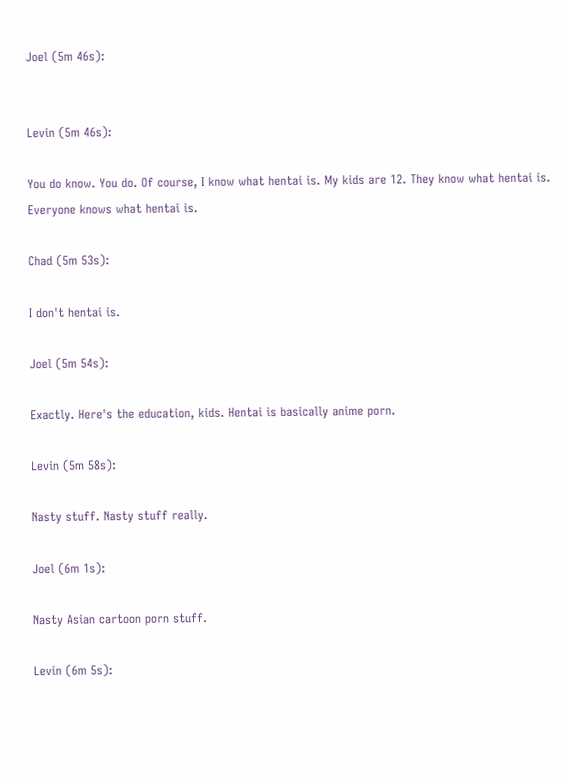Joel (5m 46s):


Levin (5m 46s):

You do know. You do. Of course, I know what hentai is. My kids are 12. They know what hentai is. Everyone knows what hentai is.

Chad (5m 53s):

I don't hentai is.

Joel (5m 54s):

Exactly. Here's the education, kids. Hentai is basically anime porn.

Levin (5m 58s):

Nasty stuff. Nasty stuff really.

Joel (6m 1s):

Nasty Asian cartoon porn stuff.

Levin (6m 5s):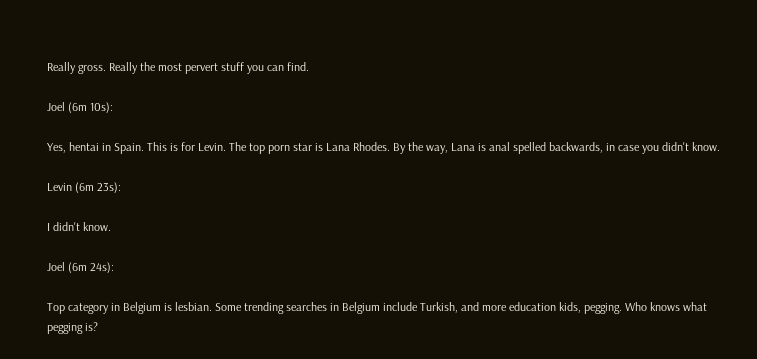Really gross. Really the most pervert stuff you can find.

Joel (6m 10s):

Yes, hentai in Spain. This is for Levin. The top porn star is Lana Rhodes. By the way, Lana is anal spelled backwards, in case you didn't know.

Levin (6m 23s):

I didn't know.

Joel (6m 24s):

Top category in Belgium is lesbian. Some trending searches in Belgium include Turkish, and more education kids, pegging. Who knows what pegging is?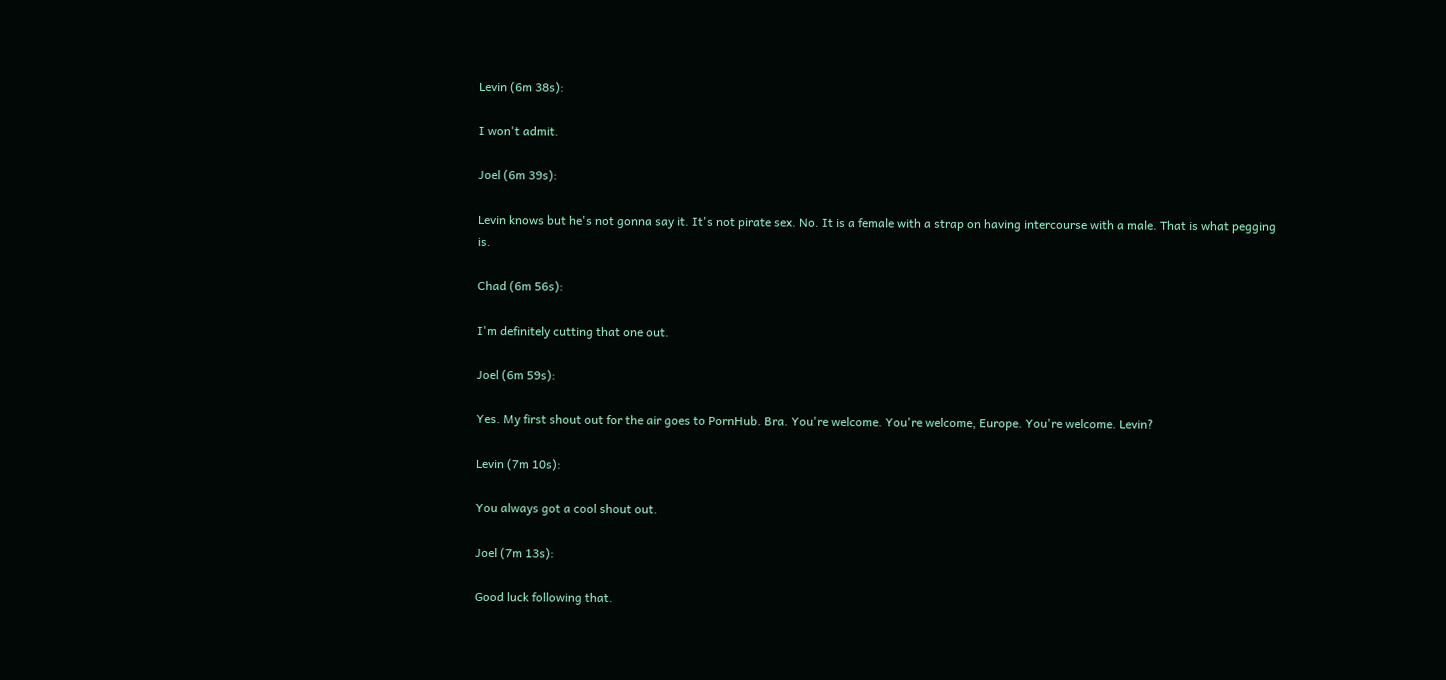Levin (6m 38s):

I won't admit.

Joel (6m 39s):

Levin knows but he's not gonna say it. It's not pirate sex. No. It is a female with a strap on having intercourse with a male. That is what pegging is.

Chad (6m 56s):

I'm definitely cutting that one out.

Joel (6m 59s):

Yes. My first shout out for the air goes to PornHub. Bra. You're welcome. You're welcome, Europe. You're welcome. Levin?

Levin (7m 10s):

You always got a cool shout out.

Joel (7m 13s):

Good luck following that.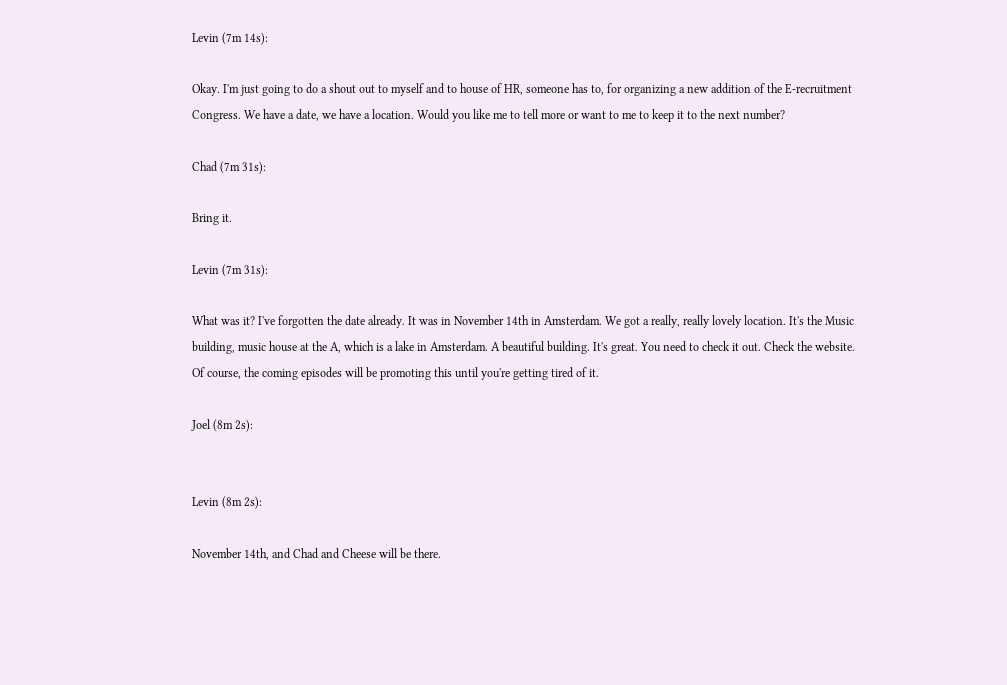Levin (7m 14s):

Okay. I'm just going to do a shout out to myself and to house of HR, someone has to, for organizing a new addition of the E-recruitment Congress. We have a date, we have a location. Would you like me to tell more or want to me to keep it to the next number?

Chad (7m 31s):

Bring it.

Levin (7m 31s):

What was it? I've forgotten the date already. It was in November 14th in Amsterdam. We got a really, really lovely location. It's the Music building, music house at the A, which is a lake in Amsterdam. A beautiful building. It's great. You need to check it out. Check the website. Of course, the coming episodes will be promoting this until you're getting tired of it.

Joel (8m 2s):


Levin (8m 2s):

November 14th, and Chad and Cheese will be there.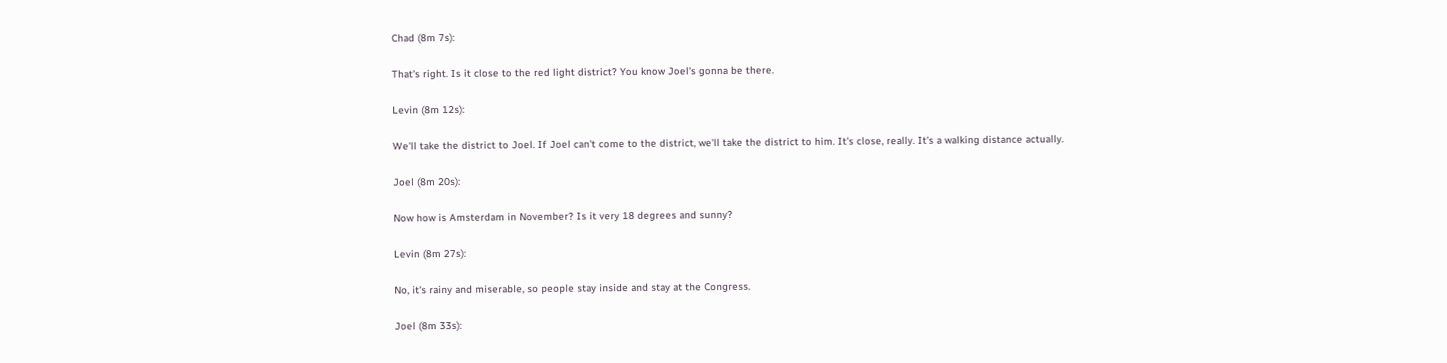Chad (8m 7s):

That's right. Is it close to the red light district? You know Joel's gonna be there.

Levin (8m 12s):

We'll take the district to Joel. If Joel can't come to the district, we'll take the district to him. It's close, really. It's a walking distance actually.

Joel (8m 20s):

Now how is Amsterdam in November? Is it very 18 degrees and sunny?

Levin (8m 27s):

No, it's rainy and miserable, so people stay inside and stay at the Congress.

Joel (8m 33s):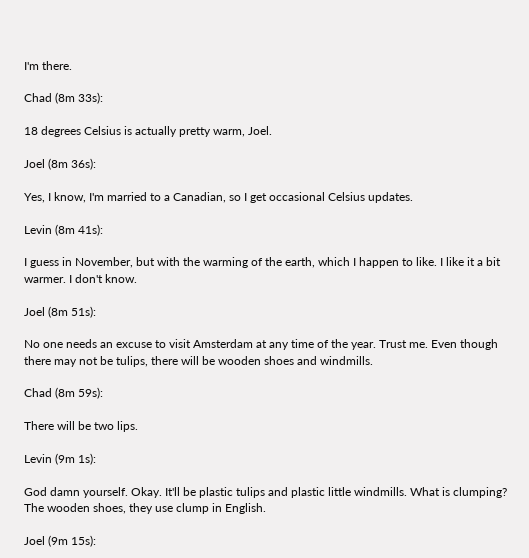I'm there.

Chad (8m 33s):

18 degrees Celsius is actually pretty warm, Joel.

Joel (8m 36s):

Yes, I know, I'm married to a Canadian, so I get occasional Celsius updates.

Levin (8m 41s):

I guess in November, but with the warming of the earth, which I happen to like. I like it a bit warmer. I don't know.

Joel (8m 51s):

No one needs an excuse to visit Amsterdam at any time of the year. Trust me. Even though there may not be tulips, there will be wooden shoes and windmills.

Chad (8m 59s):

There will be two lips.

Levin (9m 1s):

God damn yourself. Okay. It'll be plastic tulips and plastic little windmills. What is clumping? The wooden shoes, they use clump in English.

Joel (9m 15s):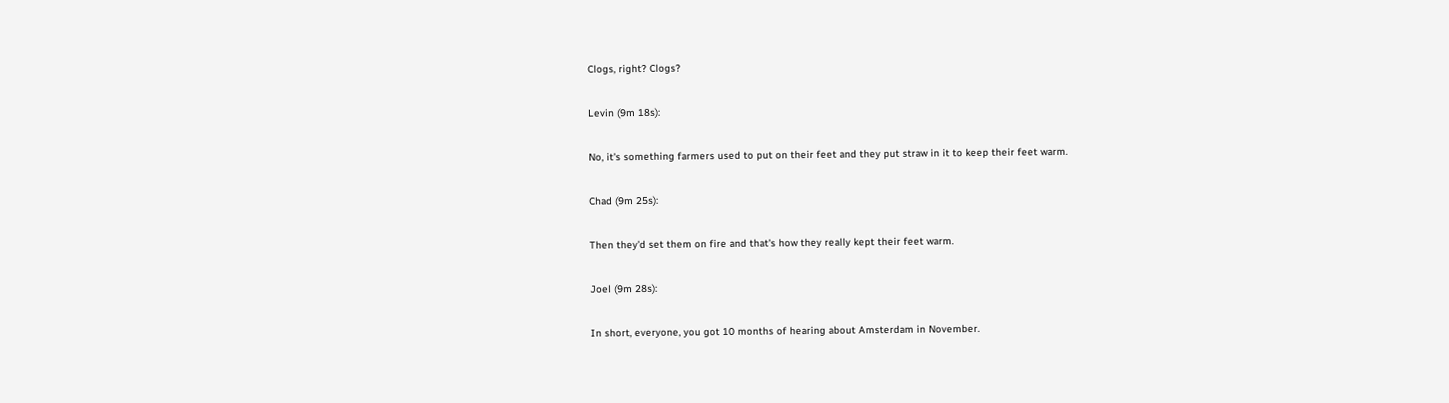Clogs, right? Clogs?

Levin (9m 18s):

No, it's something farmers used to put on their feet and they put straw in it to keep their feet warm.

Chad (9m 25s):

Then they'd set them on fire and that's how they really kept their feet warm.

Joel (9m 28s):

In short, everyone, you got 10 months of hearing about Amsterdam in November.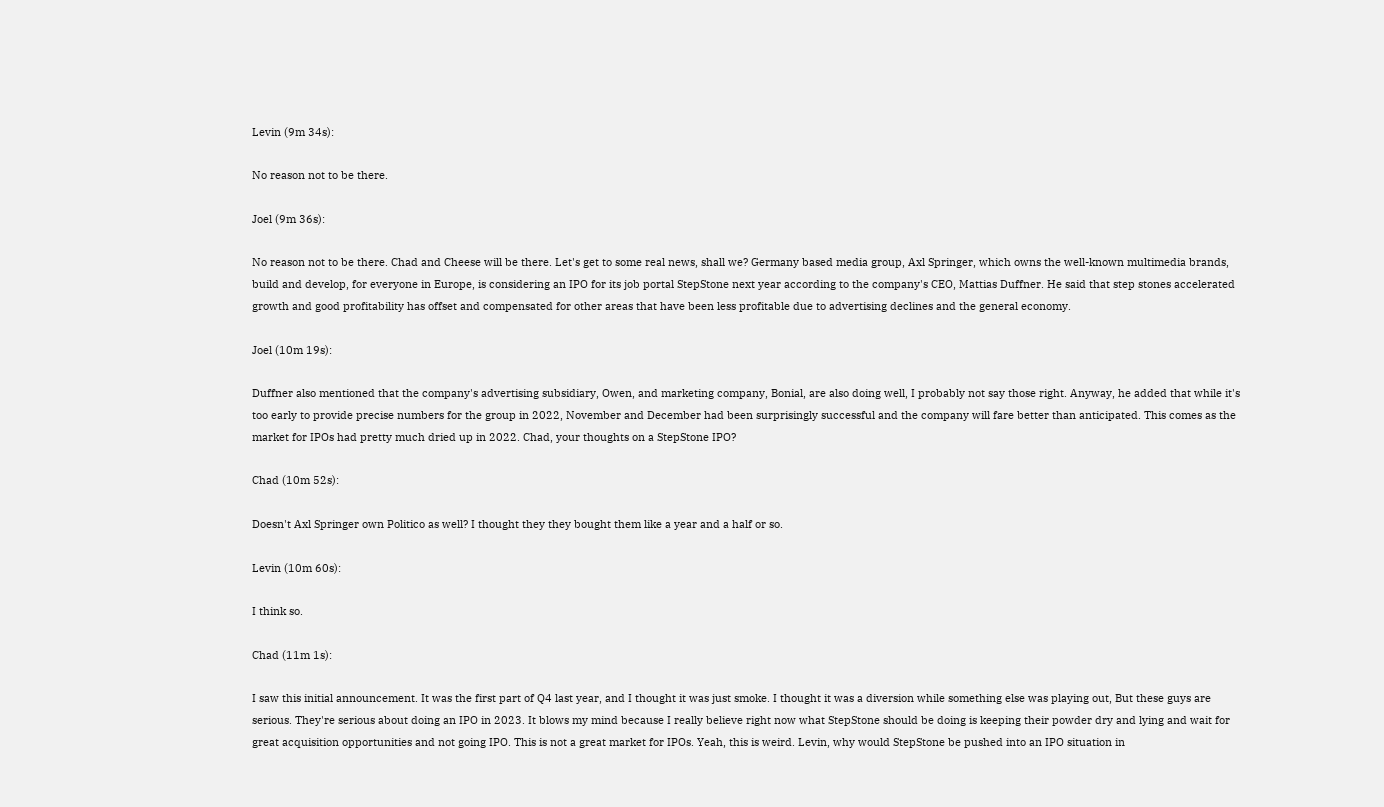Levin (9m 34s):

No reason not to be there.

Joel (9m 36s):

No reason not to be there. Chad and Cheese will be there. Let's get to some real news, shall we? Germany based media group, Axl Springer, which owns the well-known multimedia brands, build and develop, for everyone in Europe, is considering an IPO for its job portal StepStone next year according to the company's CEO, Mattias Duffner. He said that step stones accelerated growth and good profitability has offset and compensated for other areas that have been less profitable due to advertising declines and the general economy.

Joel (10m 19s):

Duffner also mentioned that the company's advertising subsidiary, Owen, and marketing company, Bonial, are also doing well, I probably not say those right. Anyway, he added that while it's too early to provide precise numbers for the group in 2022, November and December had been surprisingly successful and the company will fare better than anticipated. This comes as the market for IPOs had pretty much dried up in 2022. Chad, your thoughts on a StepStone IPO?

Chad (10m 52s):

Doesn't Axl Springer own Politico as well? I thought they they bought them like a year and a half or so.

Levin (10m 60s):

I think so.

Chad (11m 1s):

I saw this initial announcement. It was the first part of Q4 last year, and I thought it was just smoke. I thought it was a diversion while something else was playing out, But these guys are serious. They're serious about doing an IPO in 2023. It blows my mind because I really believe right now what StepStone should be doing is keeping their powder dry and lying and wait for great acquisition opportunities and not going IPO. This is not a great market for IPOs. Yeah, this is weird. Levin, why would StepStone be pushed into an IPO situation in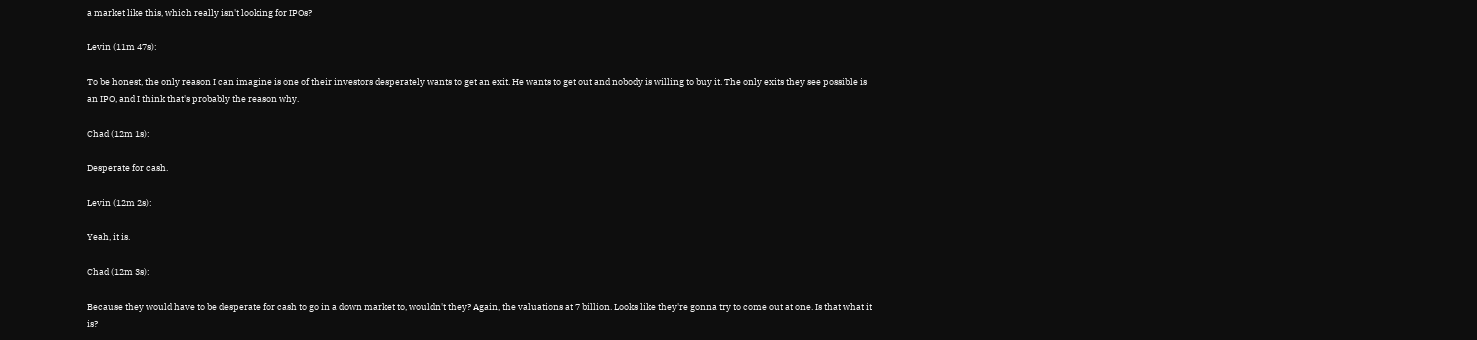a market like this, which really isn't looking for IPOs?

Levin (11m 47s):

To be honest, the only reason I can imagine is one of their investors desperately wants to get an exit. He wants to get out and nobody is willing to buy it. The only exits they see possible is an IPO, and I think that's probably the reason why.

Chad (12m 1s):

Desperate for cash.

Levin (12m 2s):

Yeah, it is.

Chad (12m 3s):

Because they would have to be desperate for cash to go in a down market to, wouldn't they? Again, the valuations at 7 billion. Looks like they're gonna try to come out at one. Is that what it is?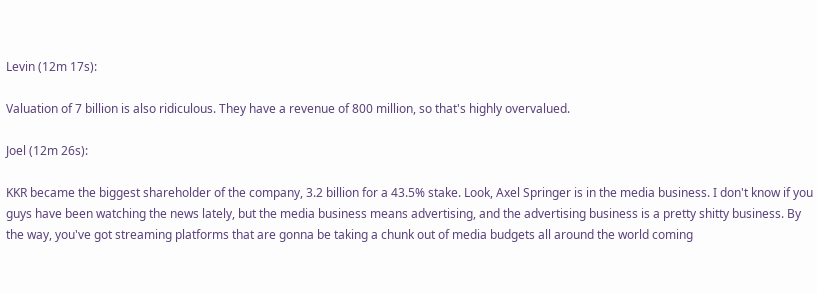Levin (12m 17s):

Valuation of 7 billion is also ridiculous. They have a revenue of 800 million, so that's highly overvalued.

Joel (12m 26s):

KKR became the biggest shareholder of the company, 3.2 billion for a 43.5% stake. Look, Axel Springer is in the media business. I don't know if you guys have been watching the news lately, but the media business means advertising, and the advertising business is a pretty shitty business. By the way, you've got streaming platforms that are gonna be taking a chunk out of media budgets all around the world coming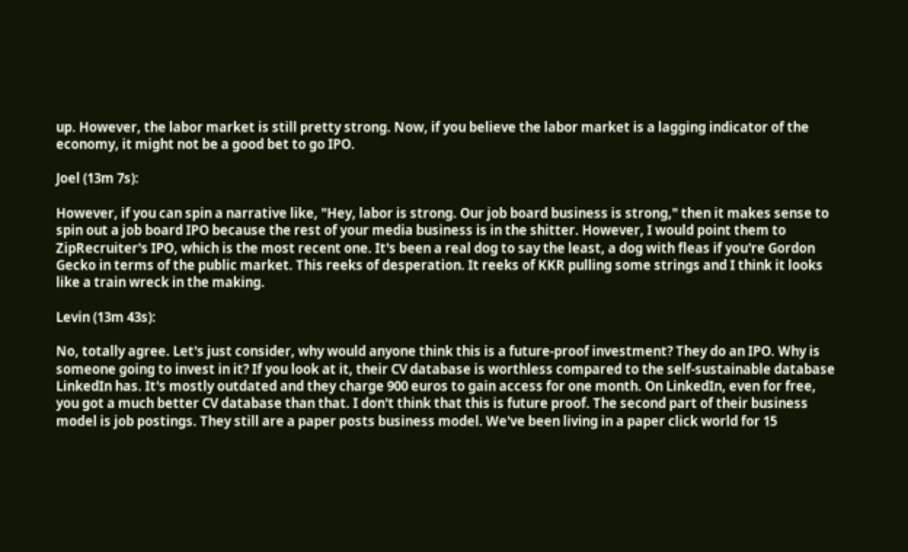up. However, the labor market is still pretty strong. Now, if you believe the labor market is a lagging indicator of the economy, it might not be a good bet to go IPO.

Joel (13m 7s):

However, if you can spin a narrative like, "Hey, labor is strong. Our job board business is strong," then it makes sense to spin out a job board IPO because the rest of your media business is in the shitter. However, I would point them to ZipRecruiter's IPO, which is the most recent one. It's been a real dog to say the least, a dog with fleas if you're Gordon Gecko in terms of the public market. This reeks of desperation. It reeks of KKR pulling some strings and I think it looks like a train wreck in the making.

Levin (13m 43s):

No, totally agree. Let's just consider, why would anyone think this is a future-proof investment? They do an IPO. Why is someone going to invest in it? If you look at it, their CV database is worthless compared to the self-sustainable database LinkedIn has. It's mostly outdated and they charge 900 euros to gain access for one month. On LinkedIn, even for free, you got a much better CV database than that. I don't think that this is future proof. The second part of their business model is job postings. They still are a paper posts business model. We've been living in a paper click world for 15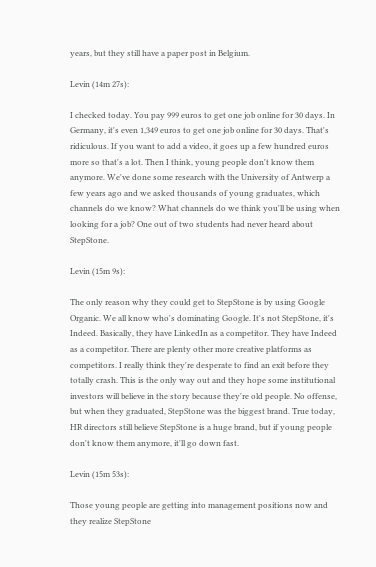years, but they still have a paper post in Belgium.

Levin (14m 27s):

I checked today. You pay 999 euros to get one job online for 30 days. In Germany, it's even 1,349 euros to get one job online for 30 days. That's ridiculous. If you want to add a video, it goes up a few hundred euros more so that's a lot. Then I think, young people don't know them anymore. We've done some research with the University of Antwerp a few years ago and we asked thousands of young graduates, which channels do we know? What channels do we think you'll be using when looking for a job? One out of two students had never heard about StepStone.

Levin (15m 9s):

The only reason why they could get to StepStone is by using Google Organic. We all know who's dominating Google. It's not StepStone, it's Indeed. Basically, they have LinkedIn as a competitor. They have Indeed as a competitor. There are plenty other more creative platforms as competitors. I really think they're desperate to find an exit before they totally crash. This is the only way out and they hope some institutional investors will believe in the story because they're old people. No offense, but when they graduated, StepStone was the biggest brand. True today, HR directors still believe StepStone is a huge brand, but if young people don't know them anymore, it'll go down fast.

Levin (15m 53s):

Those young people are getting into management positions now and they realize StepStone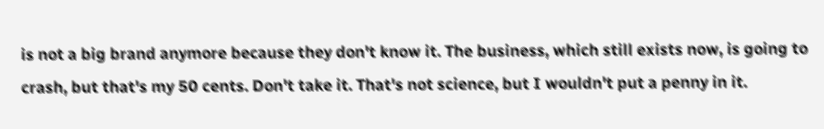is not a big brand anymore because they don't know it. The business, which still exists now, is going to crash, but that's my 50 cents. Don't take it. That's not science, but I wouldn't put a penny in it.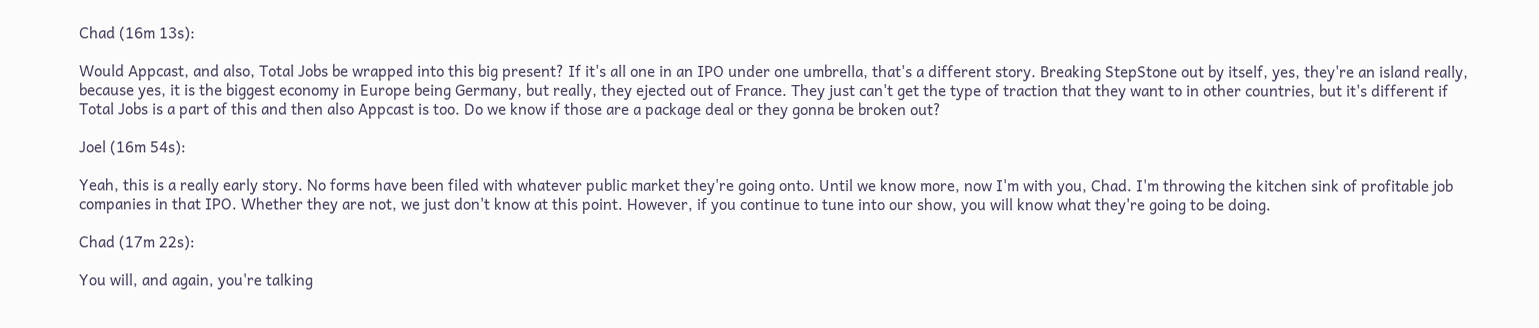Chad (16m 13s):

Would Appcast, and also, Total Jobs be wrapped into this big present? If it's all one in an IPO under one umbrella, that's a different story. Breaking StepStone out by itself, yes, they're an island really, because yes, it is the biggest economy in Europe being Germany, but really, they ejected out of France. They just can't get the type of traction that they want to in other countries, but it's different if Total Jobs is a part of this and then also Appcast is too. Do we know if those are a package deal or they gonna be broken out?

Joel (16m 54s):

Yeah, this is a really early story. No forms have been filed with whatever public market they're going onto. Until we know more, now I'm with you, Chad. I'm throwing the kitchen sink of profitable job companies in that IPO. Whether they are not, we just don't know at this point. However, if you continue to tune into our show, you will know what they're going to be doing.

Chad (17m 22s):

You will, and again, you're talking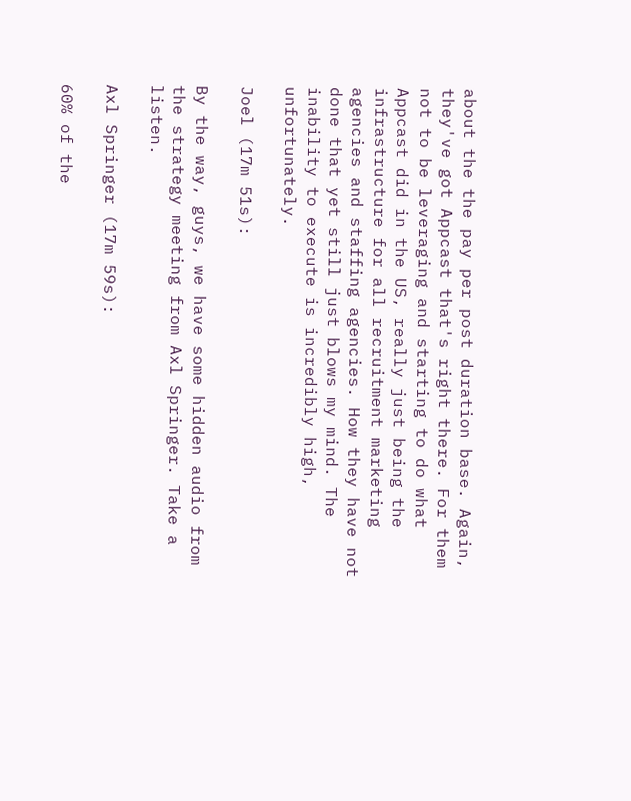about the the pay per post duration base. Again, they've got Appcast that's right there. For them not to be leveraging and starting to do what Appcast did in the US, really just being the infrastructure for all recruitment marketing agencies and staffing agencies. How they have not done that yet still just blows my mind. The inability to execute is incredibly high, unfortunately.

Joel (17m 51s):

By the way, guys, we have some hidden audio from the strategy meeting from Axl Springer. Take a listen.

Axl Springer (17m 59s):

60% of the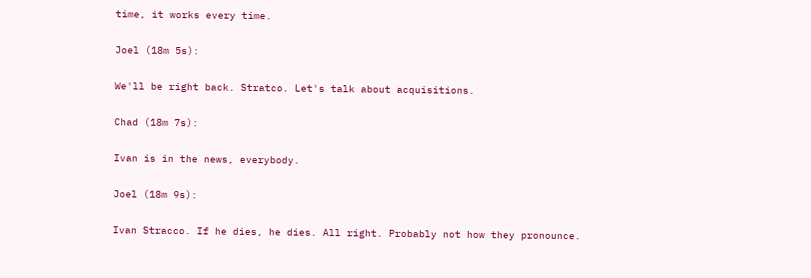time, it works every time.

Joel (18m 5s):

We'll be right back. Stratco. Let's talk about acquisitions.

Chad (18m 7s):

Ivan is in the news, everybody.

Joel (18m 9s):

Ivan Stracco. If he dies, he dies. All right. Probably not how they pronounce.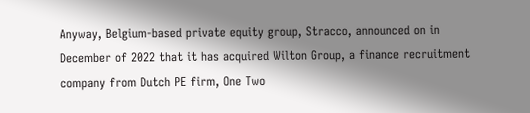Anyway, Belgium-based private equity group, Stracco, announced on in December of 2022 that it has acquired Wilton Group, a finance recruitment company from Dutch PE firm, One Two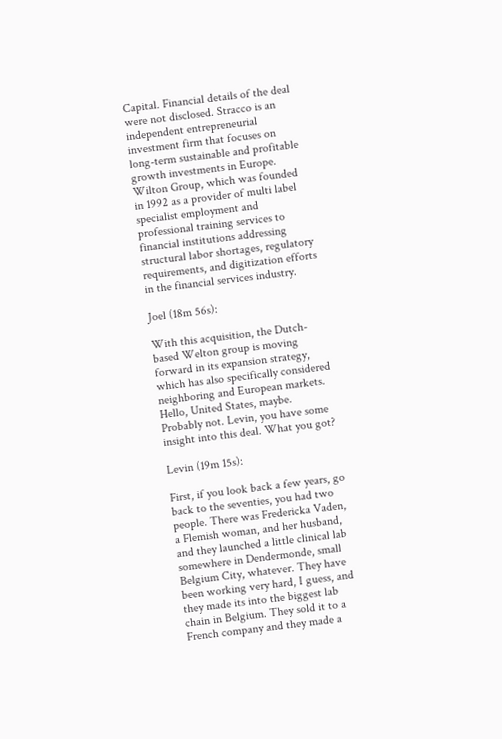Capital. Financial details of the deal were not disclosed. Stracco is an independent entrepreneurial investment firm that focuses on long-term sustainable and profitable growth investments in Europe. Wilton Group, which was founded in 1992 as a provider of multi label specialist employment and professional training services to financial institutions addressing structural labor shortages, regulatory requirements, and digitization efforts in the financial services industry.

Joel (18m 56s):

With this acquisition, the Dutch-based Welton group is moving forward in its expansion strategy, which has also specifically considered neighboring and European markets. Hello, United States, maybe. Probably not. Levin, you have some insight into this deal. What you got?

Levin (19m 15s):

First, if you look back a few years, go back to the seventies, you had two people. There was Fredericka Vaden, a Flemish woman, and her husband, and they launched a little clinical lab somewhere in Dendermonde, small Belgium City, whatever. They have been working very hard, I guess, and they made its into the biggest lab chain in Belgium. They sold it to a French company and they made a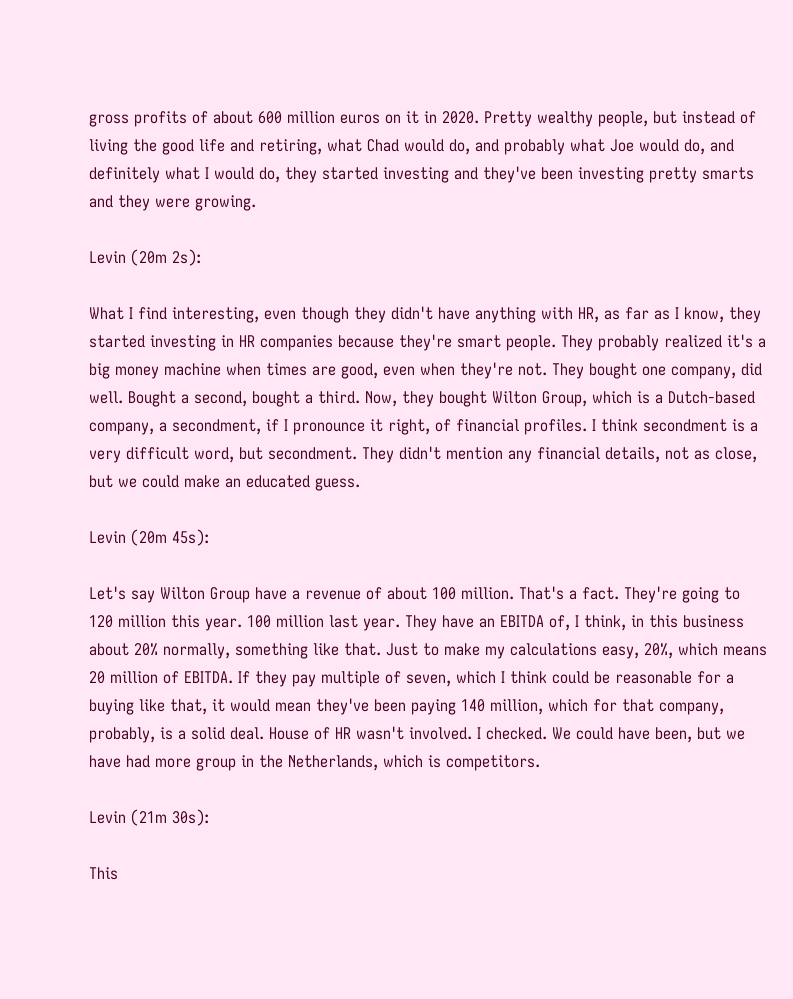gross profits of about 600 million euros on it in 2020. Pretty wealthy people, but instead of living the good life and retiring, what Chad would do, and probably what Joe would do, and definitely what I would do, they started investing and they've been investing pretty smarts and they were growing.

Levin (20m 2s):

What I find interesting, even though they didn't have anything with HR, as far as I know, they started investing in HR companies because they're smart people. They probably realized it's a big money machine when times are good, even when they're not. They bought one company, did well. Bought a second, bought a third. Now, they bought Wilton Group, which is a Dutch-based company, a secondment, if I pronounce it right, of financial profiles. I think secondment is a very difficult word, but secondment. They didn't mention any financial details, not as close, but we could make an educated guess.

Levin (20m 45s):

Let's say Wilton Group have a revenue of about 100 million. That's a fact. They're going to 120 million this year. 100 million last year. They have an EBITDA of, I think, in this business about 20% normally, something like that. Just to make my calculations easy, 20%, which means 20 million of EBITDA. If they pay multiple of seven, which I think could be reasonable for a buying like that, it would mean they've been paying 140 million, which for that company, probably, is a solid deal. House of HR wasn't involved. I checked. We could have been, but we have had more group in the Netherlands, which is competitors.

Levin (21m 30s):

This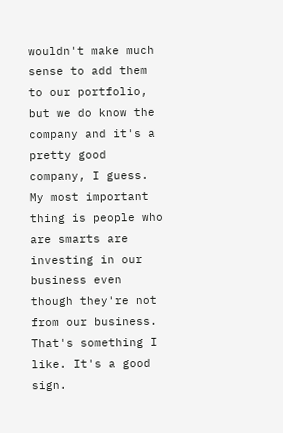wouldn't make much sense to add them to our portfolio, but we do know the company and it's a pretty good company, I guess. My most important thing is people who are smarts are investing in our business even though they're not from our business. That's something I like. It's a good sign.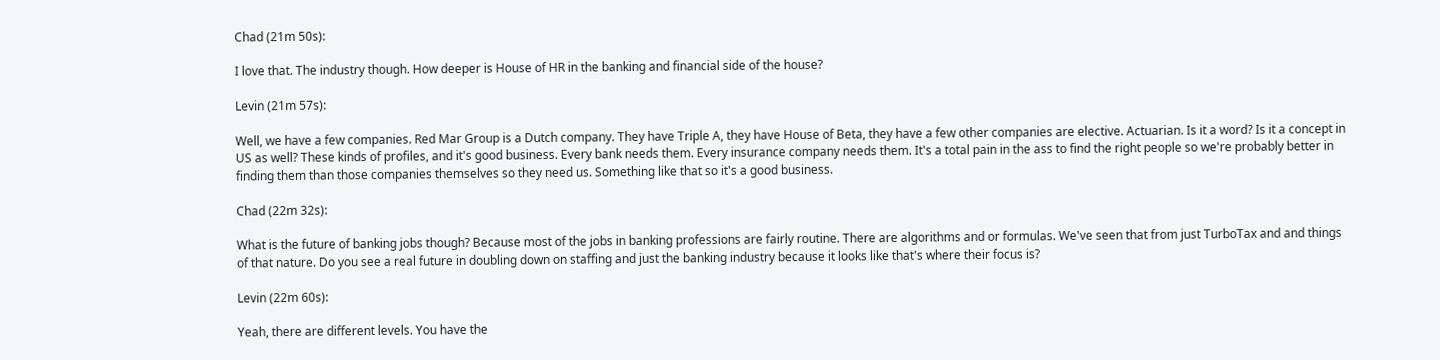Chad (21m 50s):

I love that. The industry though. How deeper is House of HR in the banking and financial side of the house?

Levin (21m 57s):

Well, we have a few companies. Red Mar Group is a Dutch company. They have Triple A, they have House of Beta, they have a few other companies are elective. Actuarian. Is it a word? Is it a concept in US as well? These kinds of profiles, and it's good business. Every bank needs them. Every insurance company needs them. It's a total pain in the ass to find the right people so we're probably better in finding them than those companies themselves so they need us. Something like that so it's a good business.

Chad (22m 32s):

What is the future of banking jobs though? Because most of the jobs in banking professions are fairly routine. There are algorithms and or formulas. We've seen that from just TurboTax and and things of that nature. Do you see a real future in doubling down on staffing and just the banking industry because it looks like that's where their focus is?

Levin (22m 60s):

Yeah, there are different levels. You have the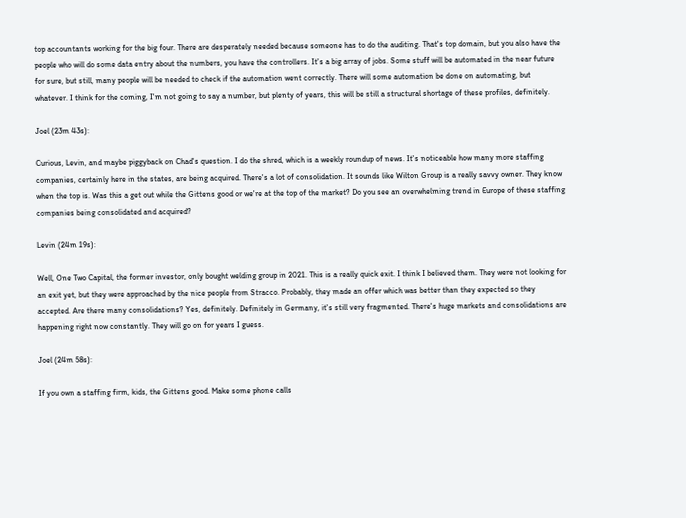top accountants working for the big four. There are desperately needed because someone has to do the auditing. That's top domain, but you also have the people who will do some data entry about the numbers, you have the controllers. It's a big array of jobs. Some stuff will be automated in the near future for sure, but still, many people will be needed to check if the automation went correctly. There will some automation be done on automating, but whatever. I think for the coming, I'm not going to say a number, but plenty of years, this will be still a structural shortage of these profiles, definitely.

Joel (23m 43s):

Curious, Levin, and maybe piggyback on Chad's question. I do the shred, which is a weekly roundup of news. It's noticeable how many more staffing companies, certainly here in the states, are being acquired. There's a lot of consolidation. It sounds like Wilton Group is a really savvy owner. They know when the top is. Was this a get out while the Gittens good or we're at the top of the market? Do you see an overwhelming trend in Europe of these staffing companies being consolidated and acquired?

Levin (24m 19s):

Well, One Two Capital, the former investor, only bought welding group in 2021. This is a really quick exit. I think I believed them. They were not looking for an exit yet, but they were approached by the nice people from Stracco. Probably, they made an offer which was better than they expected so they accepted. Are there many consolidations? Yes, definitely. Definitely in Germany, it's still very fragmented. There's huge markets and consolidations are happening right now constantly. They will go on for years I guess.

Joel (24m 58s):

If you own a staffing firm, kids, the Gittens good. Make some phone calls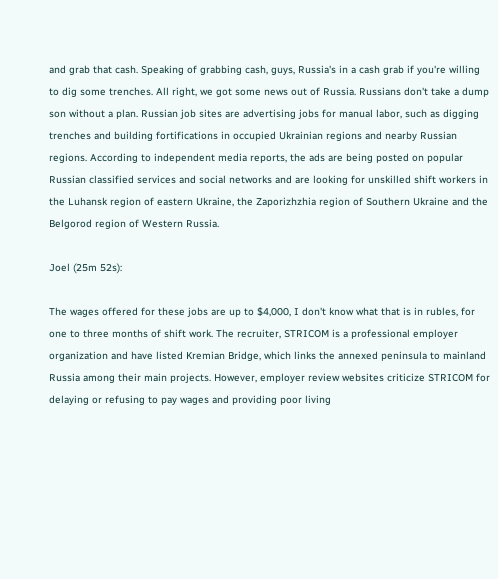and grab that cash. Speaking of grabbing cash, guys, Russia's in a cash grab if you're willing to dig some trenches. All right, we got some news out of Russia. Russians don't take a dump son without a plan. Russian job sites are advertising jobs for manual labor, such as digging trenches and building fortifications in occupied Ukrainian regions and nearby Russian regions. According to independent media reports, the ads are being posted on popular Russian classified services and social networks and are looking for unskilled shift workers in the Luhansk region of eastern Ukraine, the Zaporizhzhia region of Southern Ukraine and the Belgorod region of Western Russia.

Joel (25m 52s):

The wages offered for these jobs are up to $4,000, I don't know what that is in rubles, for one to three months of shift work. The recruiter, STRICOM is a professional employer organization and have listed Kremian Bridge, which links the annexed peninsula to mainland Russia among their main projects. However, employer review websites criticize STRICOM for delaying or refusing to pay wages and providing poor living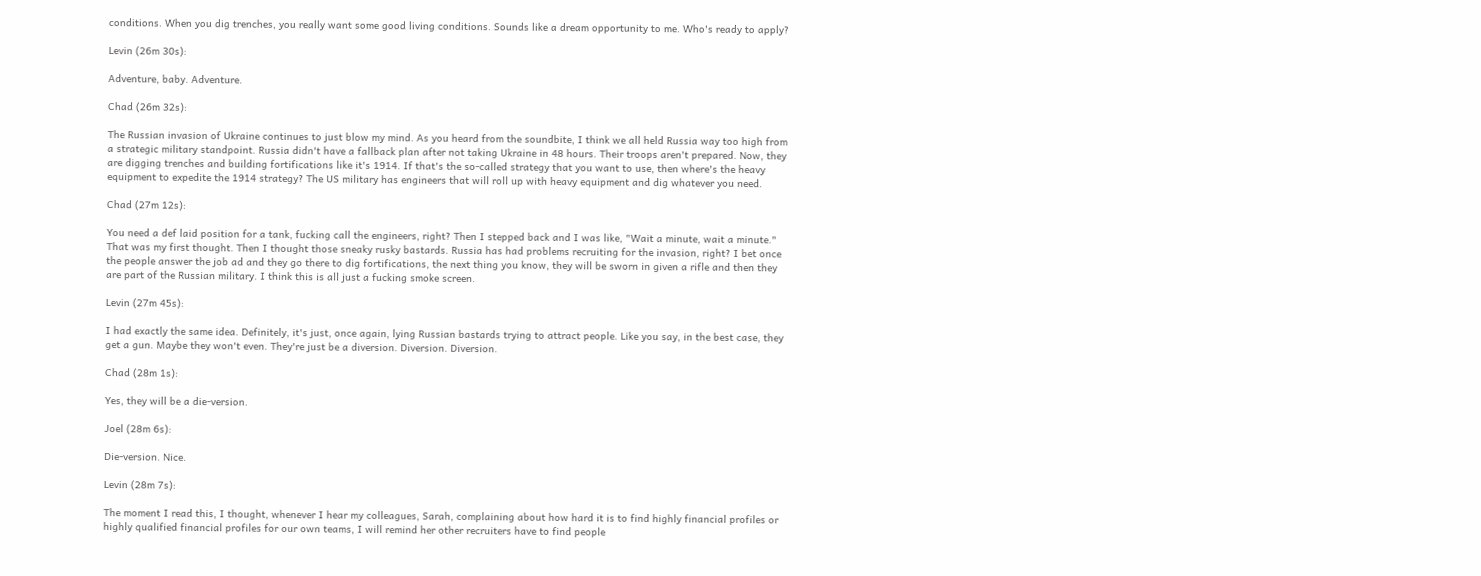conditions. When you dig trenches, you really want some good living conditions. Sounds like a dream opportunity to me. Who's ready to apply?

Levin (26m 30s):

Adventure, baby. Adventure.

Chad (26m 32s):

The Russian invasion of Ukraine continues to just blow my mind. As you heard from the soundbite, I think we all held Russia way too high from a strategic military standpoint. Russia didn't have a fallback plan after not taking Ukraine in 48 hours. Their troops aren't prepared. Now, they are digging trenches and building fortifications like it's 1914. If that's the so-called strategy that you want to use, then where's the heavy equipment to expedite the 1914 strategy? The US military has engineers that will roll up with heavy equipment and dig whatever you need.

Chad (27m 12s):

You need a def laid position for a tank, fucking call the engineers, right? Then I stepped back and I was like, "Wait a minute, wait a minute." That was my first thought. Then I thought those sneaky rusky bastards. Russia has had problems recruiting for the invasion, right? I bet once the people answer the job ad and they go there to dig fortifications, the next thing you know, they will be sworn in given a rifle and then they are part of the Russian military. I think this is all just a fucking smoke screen.

Levin (27m 45s):

I had exactly the same idea. Definitely, it's just, once again, lying Russian bastards trying to attract people. Like you say, in the best case, they get a gun. Maybe they won't even. They're just be a diversion. Diversion. Diversion.

Chad (28m 1s):

Yes, they will be a die-version.

Joel (28m 6s):

Die-version. Nice.

Levin (28m 7s):

The moment I read this, I thought, whenever I hear my colleagues, Sarah, complaining about how hard it is to find highly financial profiles or highly qualified financial profiles for our own teams, I will remind her other recruiters have to find people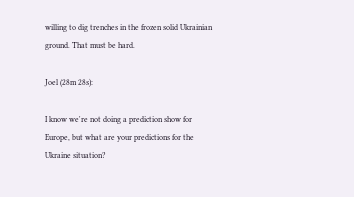willing to dig trenches in the frozen solid Ukrainian ground. That must be hard.

Joel (28m 28s):

I know we're not doing a prediction show for Europe, but what are your predictions for the Ukraine situation?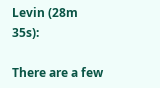Levin (28m 35s):

There are a few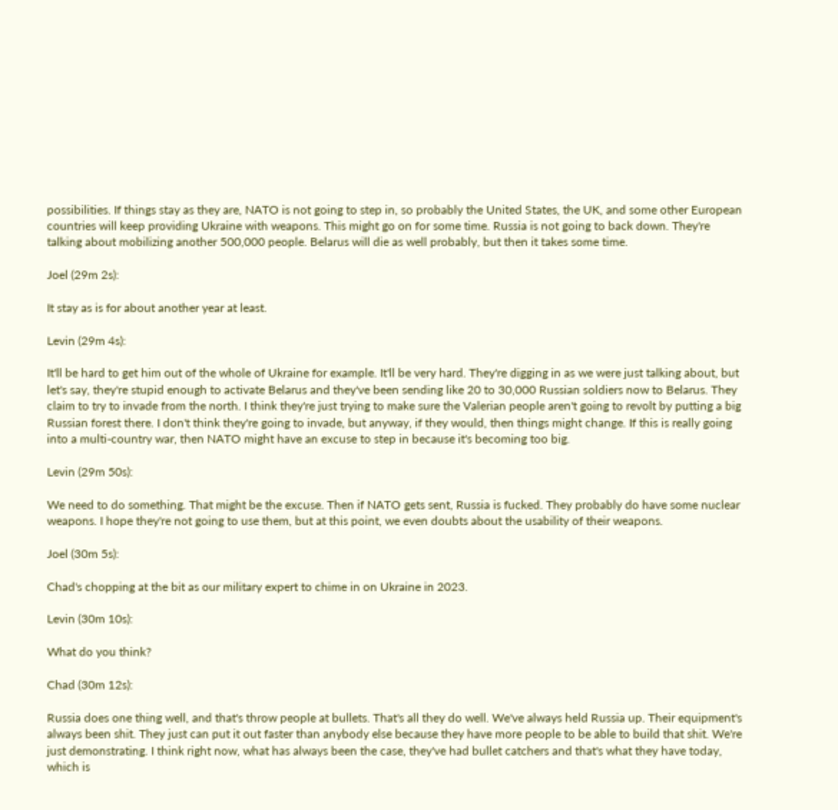possibilities. If things stay as they are, NATO is not going to step in, so probably the United States, the UK, and some other European countries will keep providing Ukraine with weapons. This might go on for some time. Russia is not going to back down. They're talking about mobilizing another 500,000 people. Belarus will die as well probably, but then it takes some time.

Joel (29m 2s):

It stay as is for about another year at least.

Levin (29m 4s):

It'll be hard to get him out of the whole of Ukraine for example. It'll be very hard. They're digging in as we were just talking about, but let's say, they're stupid enough to activate Belarus and they've been sending like 20 to 30,000 Russian soldiers now to Belarus. They claim to try to invade from the north. I think they're just trying to make sure the Valerian people aren't going to revolt by putting a big Russian forest there. I don't think they're going to invade, but anyway, if they would, then things might change. If this is really going into a multi-country war, then NATO might have an excuse to step in because it's becoming too big.

Levin (29m 50s):

We need to do something. That might be the excuse. Then if NATO gets sent, Russia is fucked. They probably do have some nuclear weapons. I hope they're not going to use them, but at this point, we even doubts about the usability of their weapons.

Joel (30m 5s):

Chad's chopping at the bit as our military expert to chime in on Ukraine in 2023.

Levin (30m 10s):

What do you think?

Chad (30m 12s):

Russia does one thing well, and that's throw people at bullets. That's all they do well. We've always held Russia up. Their equipment's always been shit. They just can put it out faster than anybody else because they have more people to be able to build that shit. We're just demonstrating. I think right now, what has always been the case, they've had bullet catchers and that's what they have today, which is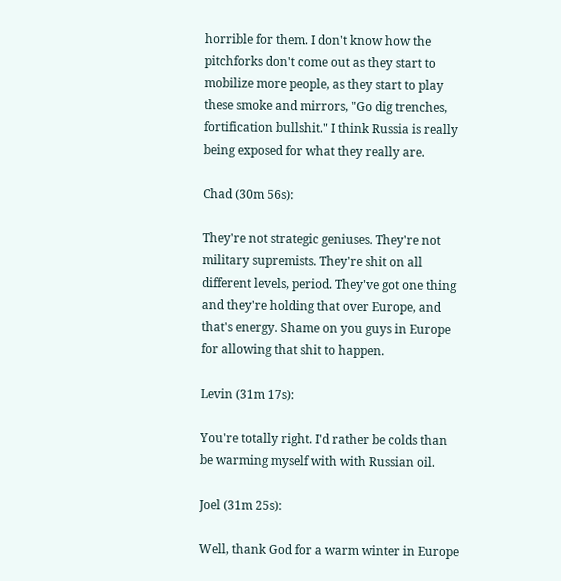horrible for them. I don't know how the pitchforks don't come out as they start to mobilize more people, as they start to play these smoke and mirrors, "Go dig trenches, fortification bullshit." I think Russia is really being exposed for what they really are.

Chad (30m 56s):

They're not strategic geniuses. They're not military supremists. They're shit on all different levels, period. They've got one thing and they're holding that over Europe, and that's energy. Shame on you guys in Europe for allowing that shit to happen.

Levin (31m 17s):

You're totally right. I'd rather be colds than be warming myself with with Russian oil.

Joel (31m 25s):

Well, thank God for a warm winter in Europe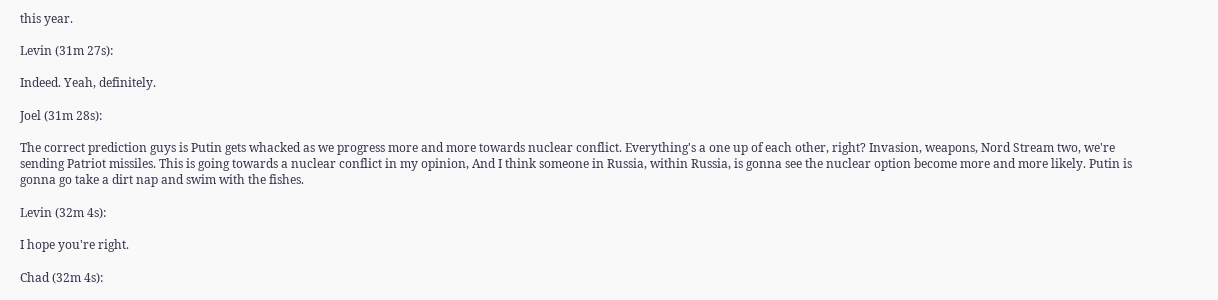this year.

Levin (31m 27s):

Indeed. Yeah, definitely.

Joel (31m 28s):

The correct prediction guys is Putin gets whacked as we progress more and more towards nuclear conflict. Everything's a one up of each other, right? Invasion, weapons, Nord Stream two, we're sending Patriot missiles. This is going towards a nuclear conflict in my opinion, And I think someone in Russia, within Russia, is gonna see the nuclear option become more and more likely. Putin is gonna go take a dirt nap and swim with the fishes.

Levin (32m 4s):

I hope you're right.

Chad (32m 4s):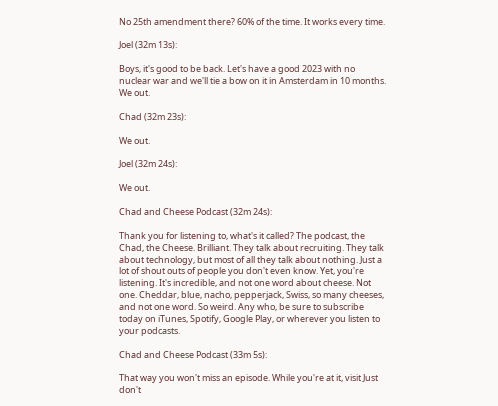No 25th amendment there? 60% of the time. It works every time.

Joel (32m 13s):

Boys, it's good to be back. Let's have a good 2023 with no nuclear war and we'll tie a bow on it in Amsterdam in 10 months. We out.

Chad (32m 23s):

We out.

Joel (32m 24s):

We out.

Chad and Cheese Podcast (32m 24s):

Thank you for listening to, what's it called? The podcast, the Chad, the Cheese. Brilliant. They talk about recruiting. They talk about technology, but most of all they talk about nothing. Just a lot of shout outs of people you don't even know. Yet, you're listening. It's incredible, and not one word about cheese. Not one. Cheddar, blue, nacho, pepperjack, Swiss, so many cheeses, and not one word. So weird. Any who, be sure to subscribe today on iTunes, Spotify, Google Play, or wherever you listen to your podcasts.

Chad and Cheese Podcast (33m 5s):

That way you won't miss an episode. While you're at it, visit Just don't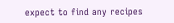expect to find any recipes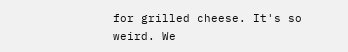for grilled cheese. It's so weird. We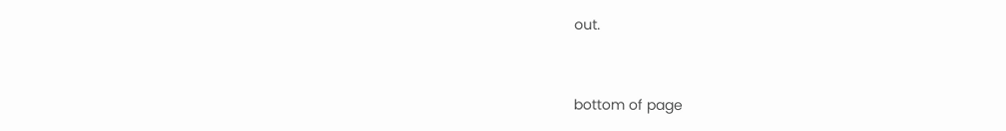out.


bottom of page